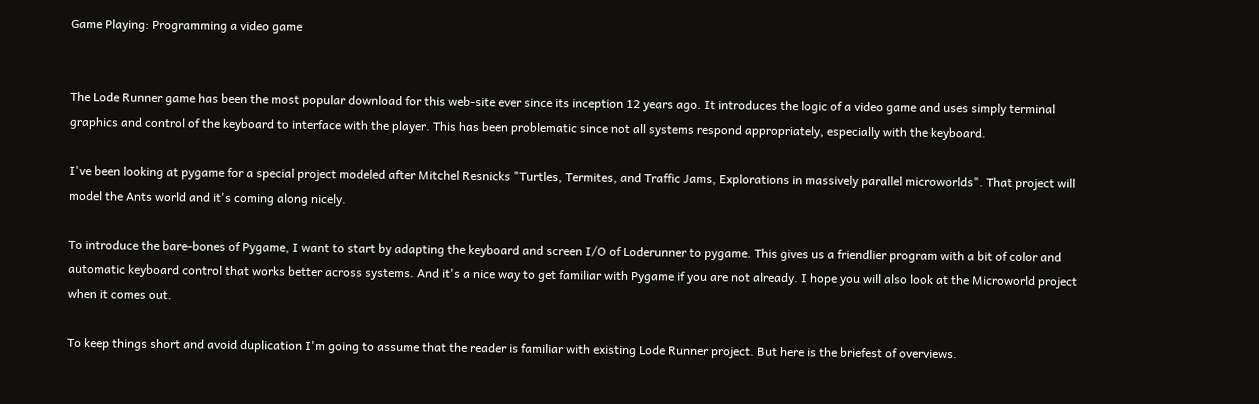Game Playing: Programming a video game


The Lode Runner game has been the most popular download for this web-site ever since its inception 12 years ago. It introduces the logic of a video game and uses simply terminal graphics and control of the keyboard to interface with the player. This has been problematic since not all systems respond appropriately, especially with the keyboard.

I've been looking at pygame for a special project modeled after Mitchel Resnicks "Turtles, Termites, and Traffic Jams, Explorations in massively parallel microworlds". That project will model the Ants world and it's coming along nicely.

To introduce the bare-bones of Pygame, I want to start by adapting the keyboard and screen I/O of Loderunner to pygame. This gives us a friendlier program with a bit of color and automatic keyboard control that works better across systems. And it's a nice way to get familiar with Pygame if you are not already. I hope you will also look at the Microworld project when it comes out.

To keep things short and avoid duplication I'm going to assume that the reader is familiar with existing Lode Runner project. But here is the briefest of overviews.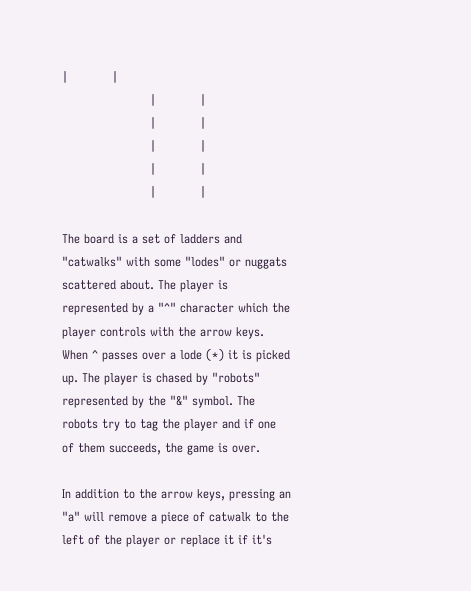|           |
                      |           |
                      |           |
                      |           |
                      |           |
                      |           |

The board is a set of ladders and "catwalks" with some "lodes" or nuggats scattered about. The player is represented by a "^" character which the player controls with the arrow keys. When ^ passes over a lode (*) it is picked up. The player is chased by "robots" represented by the "&" symbol. The robots try to tag the player and if one of them succeeds, the game is over.

In addition to the arrow keys, pressing an "a" will remove a piece of catwalk to the left of the player or replace it if it's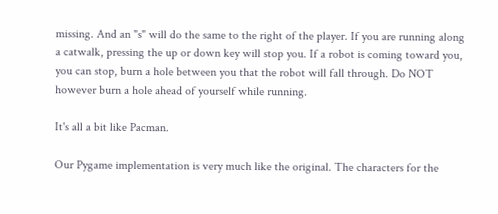missing. And an "s" will do the same to the right of the player. If you are running along a catwalk, pressing the up or down key will stop you. If a robot is coming toward you, you can stop, burn a hole between you that the robot will fall through. Do NOT however burn a hole ahead of yourself while running.

It's all a bit like Pacman.

Our Pygame implementation is very much like the original. The characters for the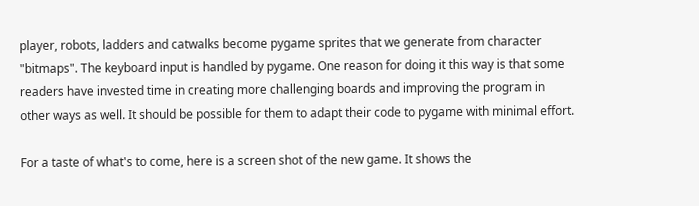player, robots, ladders and catwalks become pygame sprites that we generate from character "bitmaps". The keyboard input is handled by pygame. One reason for doing it this way is that some readers have invested time in creating more challenging boards and improving the program in other ways as well. It should be possible for them to adapt their code to pygame with minimal effort.

For a taste of what's to come, here is a screen shot of the new game. It shows the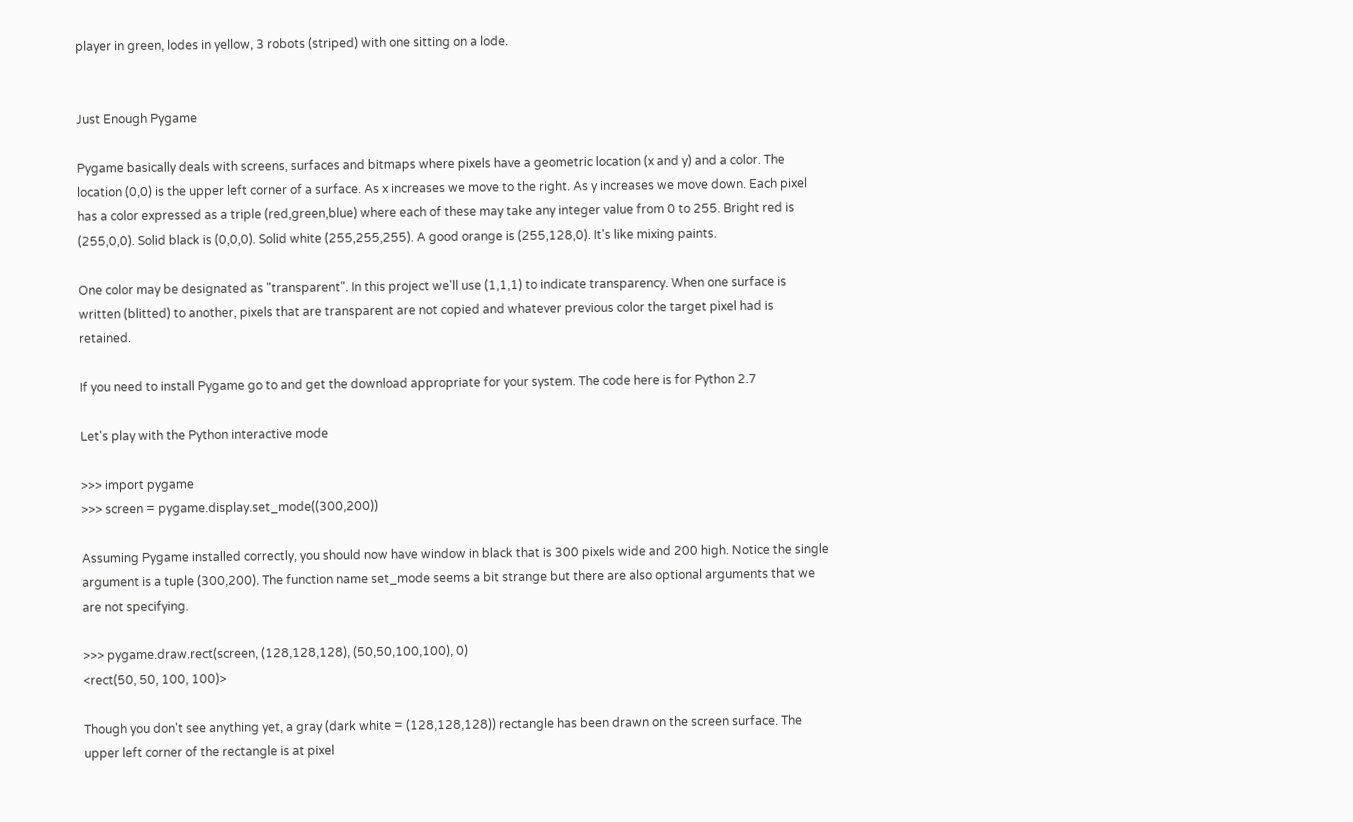player in green, lodes in yellow, 3 robots (striped) with one sitting on a lode.


Just Enough Pygame

Pygame basically deals with screens, surfaces and bitmaps where pixels have a geometric location (x and y) and a color. The location (0,0) is the upper left corner of a surface. As x increases we move to the right. As y increases we move down. Each pixel has a color expressed as a triple (red,green,blue) where each of these may take any integer value from 0 to 255. Bright red is (255,0,0). Solid black is (0,0,0). Solid white (255,255,255). A good orange is (255,128,0). It's like mixing paints.

One color may be designated as "transparent". In this project we'll use (1,1,1) to indicate transparency. When one surface is written (blitted) to another, pixels that are transparent are not copied and whatever previous color the target pixel had is retained.

If you need to install Pygame go to and get the download appropriate for your system. The code here is for Python 2.7

Let's play with the Python interactive mode

>>> import pygame
>>> screen = pygame.display.set_mode((300,200))

Assuming Pygame installed correctly, you should now have window in black that is 300 pixels wide and 200 high. Notice the single argument is a tuple (300,200). The function name set_mode seems a bit strange but there are also optional arguments that we are not specifying.

>>> pygame.draw.rect(screen, (128,128,128), (50,50,100,100), 0)
<rect(50, 50, 100, 100)>

Though you don't see anything yet, a gray (dark white = (128,128,128)) rectangle has been drawn on the screen surface. The upper left corner of the rectangle is at pixel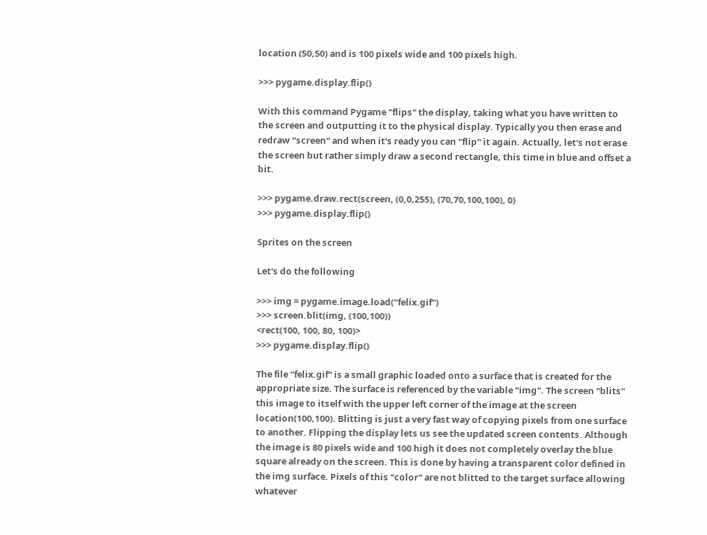location (50,50) and is 100 pixels wide and 100 pixels high.

>>> pygame.display.flip()

With this command Pygame "flips" the display, taking what you have written to the screen and outputting it to the physical display. Typically you then erase and redraw "screen" and when it's ready you can "flip" it again. Actually, let's not erase the screen but rather simply draw a second rectangle, this time in blue and offset a bit.

>>> pygame.draw.rect(screen, (0,0,255), (70,70,100,100), 0)
>>> pygame.display.flip()

Sprites on the screen

Let's do the following

>>> img = pygame.image.load("felix.gif")
>>> screen.blit(img, (100,100))
<rect(100, 100, 80, 100)>
>>> pygame.display.flip()

The file "felix.gif" is a small graphic loaded onto a surface that is created for the appropriate size. The surface is referenced by the variable "img". The screen "blits" this image to itself with the upper left corner of the image at the screen location(100,100). Blitting is just a very fast way of copying pixels from one surface to another. Flipping the display lets us see the updated screen contents. Although the image is 80 pixels wide and 100 high it does not completely overlay the blue square already on the screen. This is done by having a transparent color defined in the img surface. Pixels of this "color" are not blitted to the target surface allowing whatever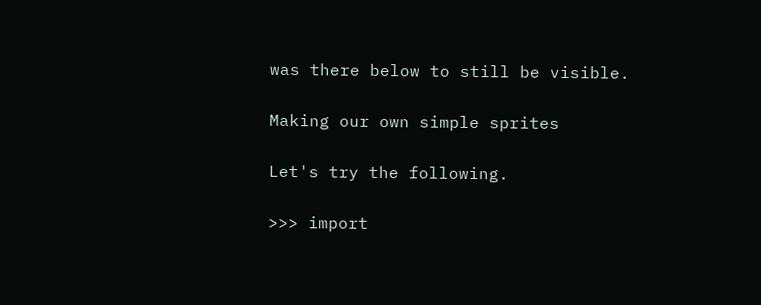was there below to still be visible.

Making our own simple sprites

Let's try the following.

>>> import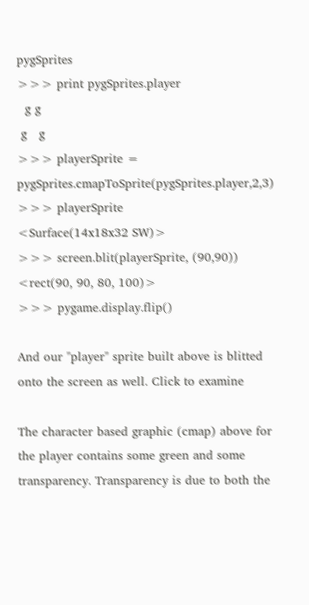pygSprites
>>> print pygSprites.player
  g g
 g   g
>>> playerSprite = pygSprites.cmapToSprite(pygSprites.player,2,3)
>>> playerSprite
<Surface(14x18x32 SW)>
>>> screen.blit(playerSprite, (90,90))
<rect(90, 90, 80, 100)>
>>> pygame.display.flip()

And our "player" sprite built above is blitted onto the screen as well. Click to examine

The character based graphic (cmap) above for the player contains some green and some transparency. Transparency is due to both the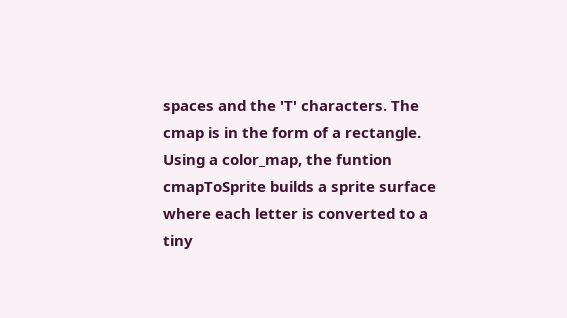spaces and the 'T' characters. The cmap is in the form of a rectangle. Using a color_map, the funtion cmapToSprite builds a sprite surface where each letter is converted to a tiny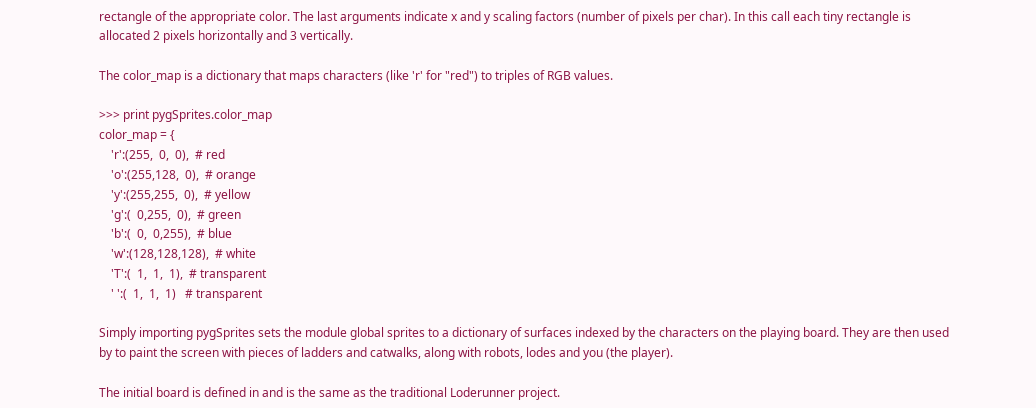rectangle of the appropriate color. The last arguments indicate x and y scaling factors (number of pixels per char). In this call each tiny rectangle is allocated 2 pixels horizontally and 3 vertically.

The color_map is a dictionary that maps characters (like 'r' for "red") to triples of RGB values.

>>> print pygSprites.color_map
color_map = {
    'r':(255,  0,  0),  # red
    'o':(255,128,  0),  # orange
    'y':(255,255,  0),  # yellow
    'g':(  0,255,  0),  # green
    'b':(  0,  0,255),  # blue
    'w':(128,128,128),  # white
    'T':(  1,  1,  1),  # transparent
    ' ':(  1,  1,  1)   # transparent

Simply importing pygSprites sets the module global sprites to a dictionary of surfaces indexed by the characters on the playing board. They are then used by to paint the screen with pieces of ladders and catwalks, along with robots, lodes and you (the player).

The initial board is defined in and is the same as the traditional Loderunner project.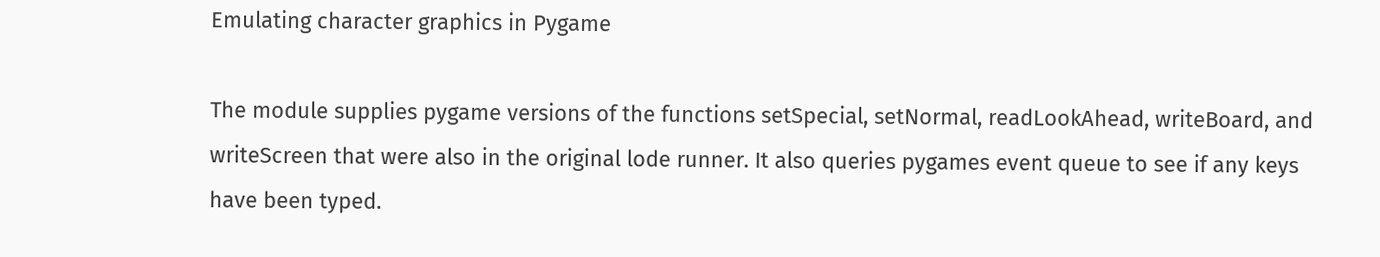Emulating character graphics in Pygame

The module supplies pygame versions of the functions setSpecial, setNormal, readLookAhead, writeBoard, and writeScreen that were also in the original lode runner. It also queries pygames event queue to see if any keys have been typed.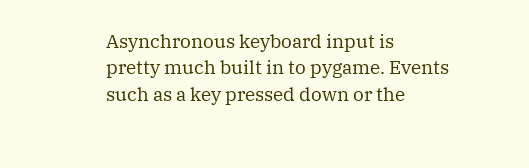Asynchronous keyboard input is pretty much built in to pygame. Events such as a key pressed down or the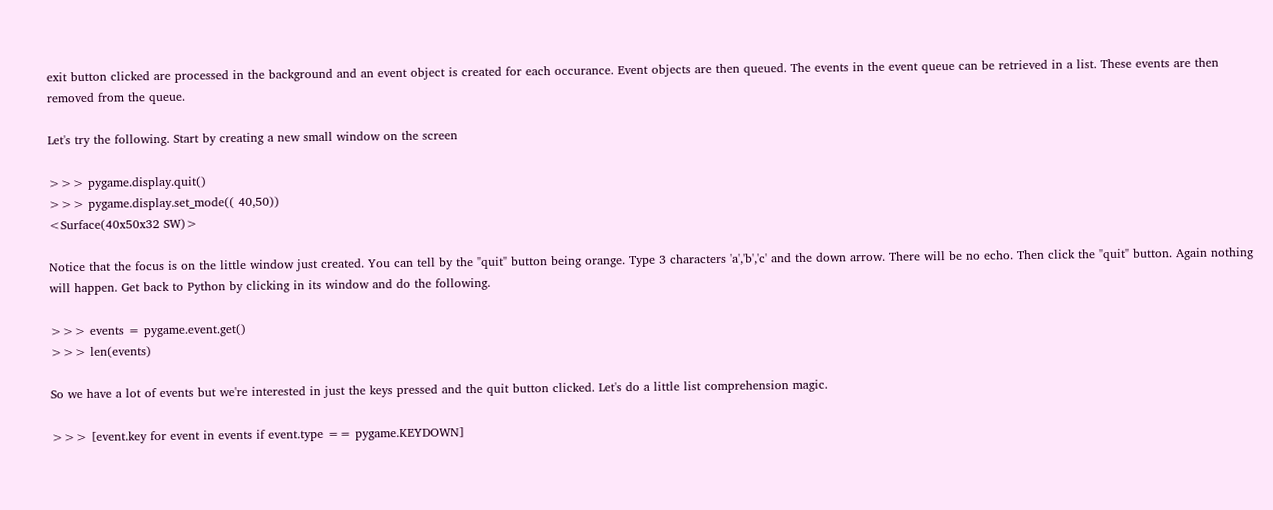exit button clicked are processed in the background and an event object is created for each occurance. Event objects are then queued. The events in the event queue can be retrieved in a list. These events are then removed from the queue.

Let's try the following. Start by creating a new small window on the screen

>>> pygame.display.quit()
>>> pygame.display.set_mode(( 40,50))
<Surface(40x50x32 SW)>

Notice that the focus is on the little window just created. You can tell by the "quit" button being orange. Type 3 characters 'a','b','c' and the down arrow. There will be no echo. Then click the "quit" button. Again nothing will happen. Get back to Python by clicking in its window and do the following.

>>> events = pygame.event.get()
>>> len(events)

So we have a lot of events but we're interested in just the keys pressed and the quit button clicked. Let's do a little list comprehension magic.

>>> [event.key for event in events if event.type == pygame.KEYDOWN]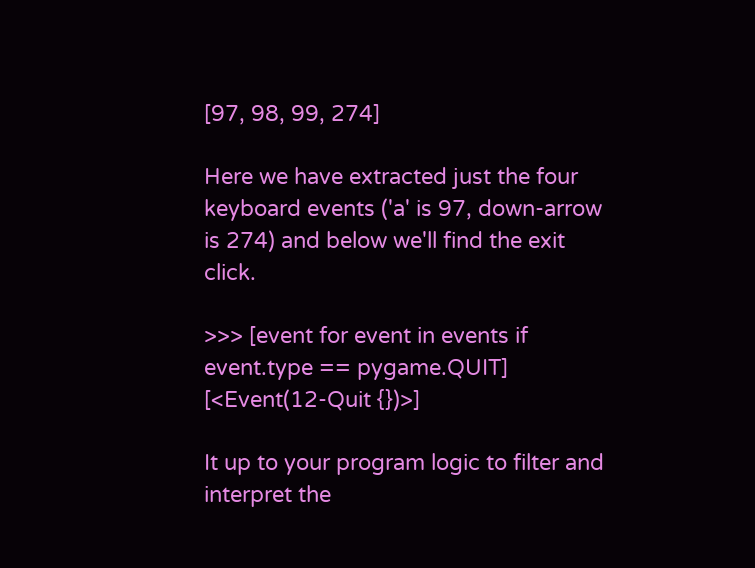[97, 98, 99, 274]

Here we have extracted just the four keyboard events ('a' is 97, down-arrow is 274) and below we'll find the exit click.

>>> [event for event in events if event.type == pygame.QUIT]
[<Event(12-Quit {})>]

It up to your program logic to filter and interpret the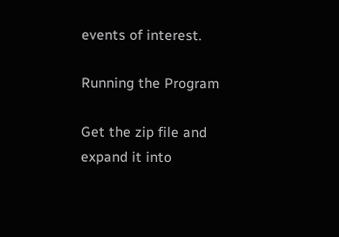events of interest.

Running the Program

Get the zip file and expand it into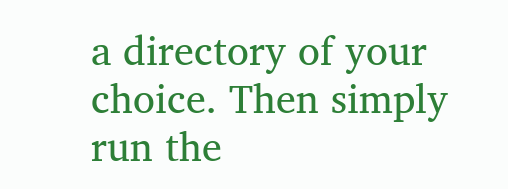a directory of your choice. Then simply run the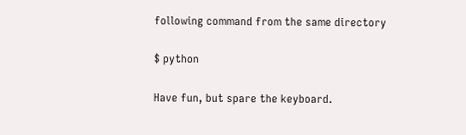following command from the same directory

$ python

Have fun, but spare the keyboard.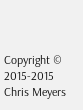Copyright © 2015-2015 Chris Meyers